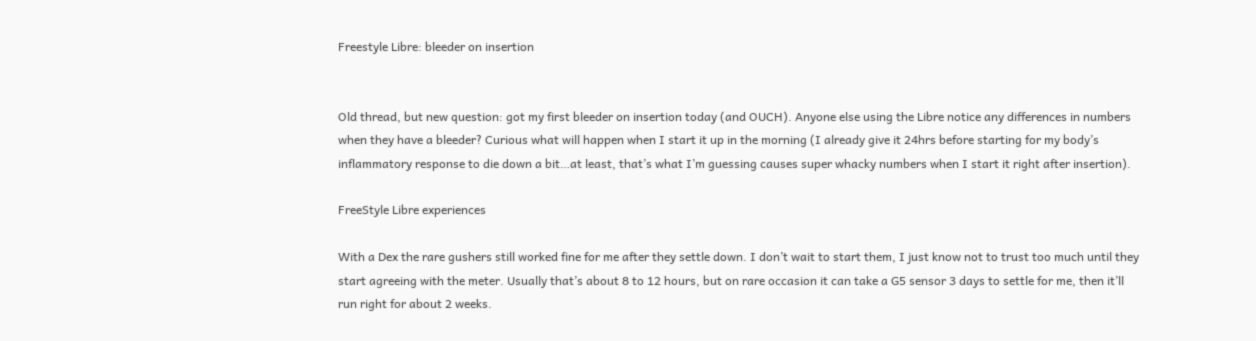Freestyle Libre: bleeder on insertion


Old thread, but new question: got my first bleeder on insertion today (and OUCH). Anyone else using the Libre notice any differences in numbers when they have a bleeder? Curious what will happen when I start it up in the morning (I already give it 24hrs before starting for my body’s inflammatory response to die down a bit…at least, that’s what I’m guessing causes super whacky numbers when I start it right after insertion).

FreeStyle Libre experiences

With a Dex the rare gushers still worked fine for me after they settle down. I don’t wait to start them, I just know not to trust too much until they start agreeing with the meter. Usually that’s about 8 to 12 hours, but on rare occasion it can take a G5 sensor 3 days to settle for me, then it’ll run right for about 2 weeks.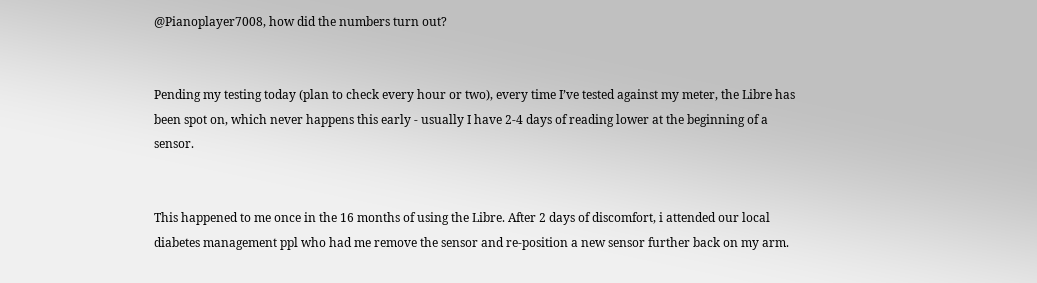@Pianoplayer7008, how did the numbers turn out?


Pending my testing today (plan to check every hour or two), every time I’ve tested against my meter, the Libre has been spot on, which never happens this early - usually I have 2-4 days of reading lower at the beginning of a sensor.


This happened to me once in the 16 months of using the Libre. After 2 days of discomfort, i attended our local diabetes management ppl who had me remove the sensor and re-position a new sensor further back on my arm.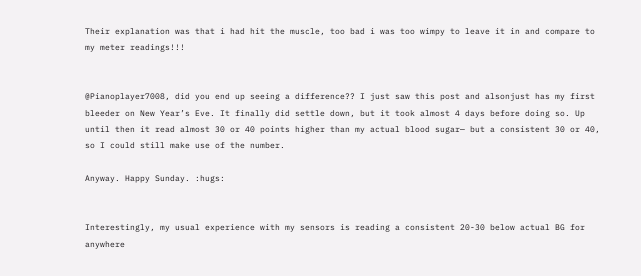Their explanation was that i had hit the muscle, too bad i was too wimpy to leave it in and compare to my meter readings!!!


@Pianoplayer7008, did you end up seeing a difference?? I just saw this post and alsonjust has my first bleeder on New Year’s Eve. It finally did settle down, but it took almost 4 days before doing so. Up until then it read almost 30 or 40 points higher than my actual blood sugar— but a consistent 30 or 40, so I could still make use of the number.

Anyway. Happy Sunday. :hugs:


Interestingly, my usual experience with my sensors is reading a consistent 20-30 below actual BG for anywhere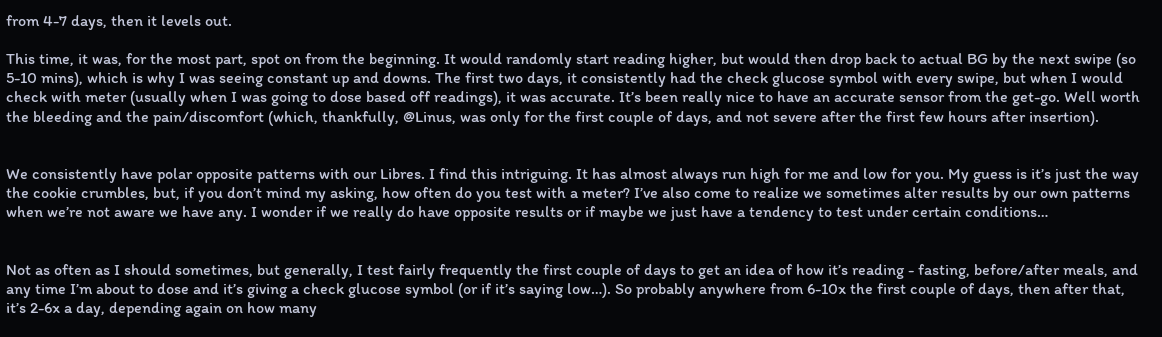from 4-7 days, then it levels out.

This time, it was, for the most part, spot on from the beginning. It would randomly start reading higher, but would then drop back to actual BG by the next swipe (so 5-10 mins), which is why I was seeing constant up and downs. The first two days, it consistently had the check glucose symbol with every swipe, but when I would check with meter (usually when I was going to dose based off readings), it was accurate. It’s been really nice to have an accurate sensor from the get-go. Well worth the bleeding and the pain/discomfort (which, thankfully, @Linus, was only for the first couple of days, and not severe after the first few hours after insertion).


We consistently have polar opposite patterns with our Libres. I find this intriguing. It has almost always run high for me and low for you. My guess is it’s just the way the cookie crumbles, but, if you don’t mind my asking, how often do you test with a meter? I’ve also come to realize we sometimes alter results by our own patterns when we’re not aware we have any. I wonder if we really do have opposite results or if maybe we just have a tendency to test under certain conditions…


Not as often as I should sometimes, but generally, I test fairly frequently the first couple of days to get an idea of how it’s reading - fasting, before/after meals, and any time I’m about to dose and it’s giving a check glucose symbol (or if it’s saying low…). So probably anywhere from 6-10x the first couple of days, then after that, it’s 2-6x a day, depending again on how many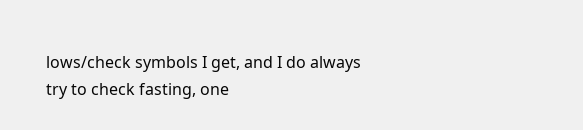lows/check symbols I get, and I do always try to check fasting, one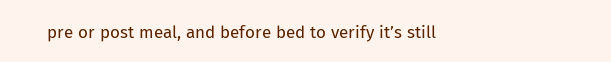pre or post meal, and before bed to verify it’s still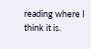reading where I think it is.